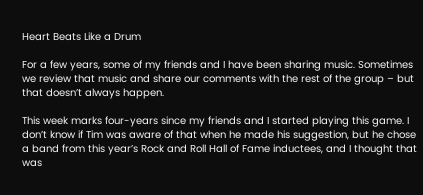Heart Beats Like a Drum

For a few years, some of my friends and I have been sharing music. Sometimes we review that music and share our comments with the rest of the group – but that doesn’t always happen.

This week marks four-years since my friends and I started playing this game. I don’t know if Tim was aware of that when he made his suggestion, but he chose a band from this year’s Rock and Roll Hall of Fame inductees, and I thought that was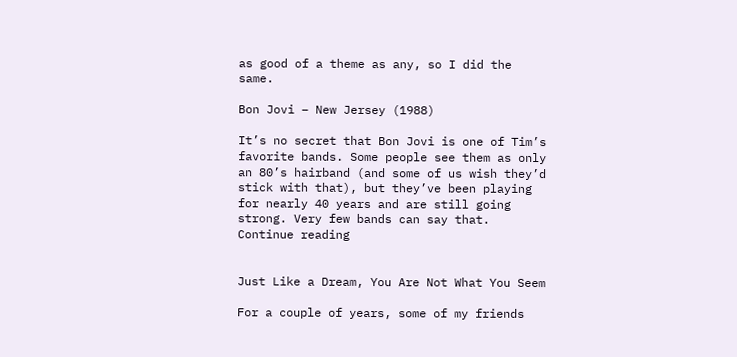as good of a theme as any, so I did the same.

Bon Jovi – New Jersey (1988)

It’s no secret that Bon Jovi is one of Tim’s favorite bands. Some people see them as only an 80’s hairband (and some of us wish they’d stick with that), but they’ve been playing for nearly 40 years and are still going strong. Very few bands can say that. Continue reading


Just Like a Dream, You Are Not What You Seem

For a couple of years, some of my friends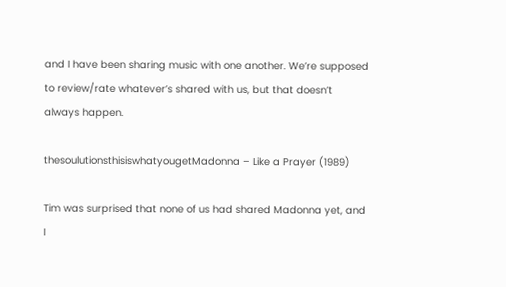and I have been sharing music with one another. We’re supposed to review/rate whatever’s shared with us, but that doesn’t always happen.

thesoulutionsthisiswhatyougetMadonna – Like a Prayer (1989)

Tim was surprised that none of us had shared Madonna yet, and I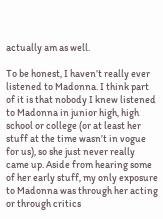actually am as well.

To be honest, I haven’t really ever listened to Madonna. I think part of it is that nobody I knew listened to Madonna in junior high, high school or college (or at least her stuff at the time wasn’t in vogue for us), so she just never really came up. Aside from hearing some of her early stuff, my only exposure to Madonna was through her acting or through critics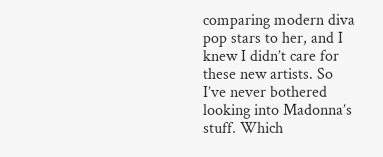comparing modern diva pop stars to her, and I knew I didn’t care for these new artists. So I’ve never bothered looking into Madonna’s stuff. Which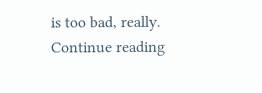is too bad, really. Continue reading